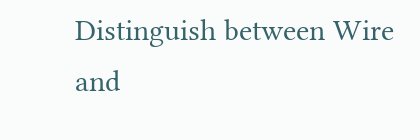Distinguish between Wire and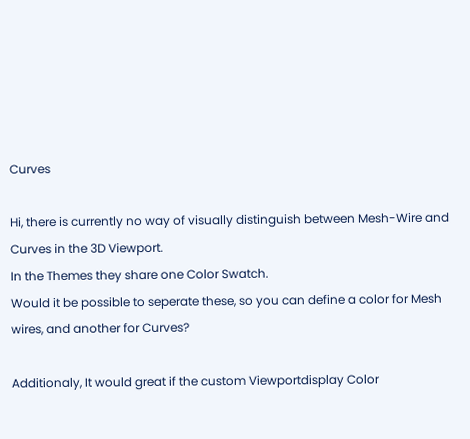Curves

Hi, there is currently no way of visually distinguish between Mesh-Wire and Curves in the 3D Viewport.
In the Themes they share one Color Swatch.
Would it be possible to seperate these, so you can define a color for Mesh wires, and another for Curves?

Additionaly, It would great if the custom Viewportdisplay Color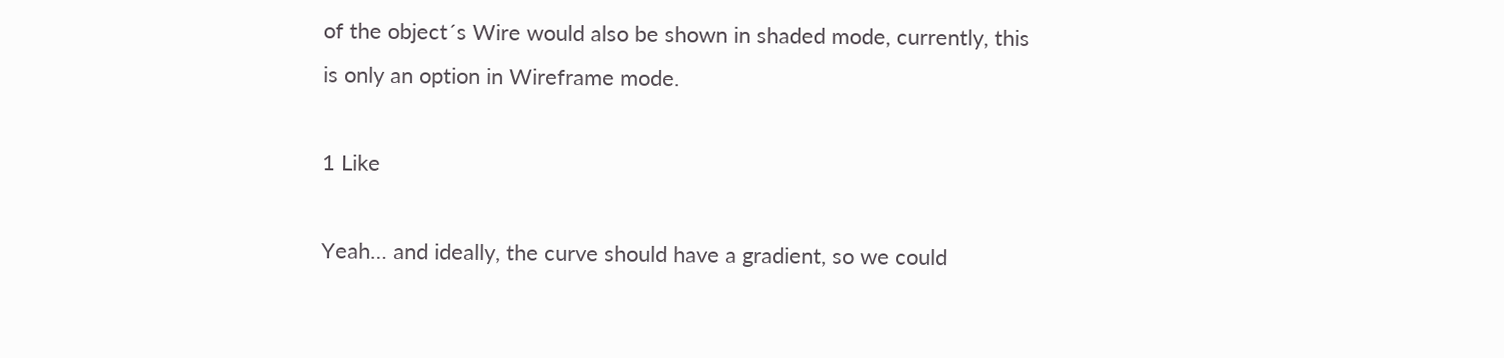of the object´s Wire would also be shown in shaded mode, currently, this is only an option in Wireframe mode.

1 Like

Yeah… and ideally, the curve should have a gradient, so we could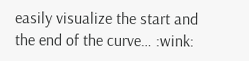easily visualize the start and the end of the curve… :wink: